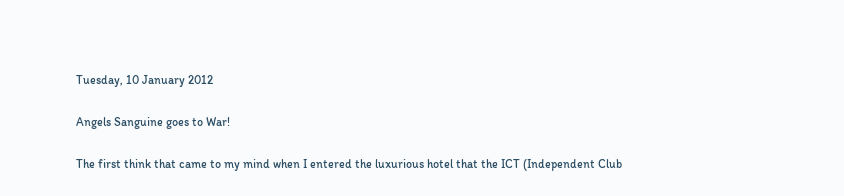Tuesday, 10 January 2012

Angels Sanguine goes to War!

The first think that came to my mind when I entered the luxurious hotel that the ICT (Independent Club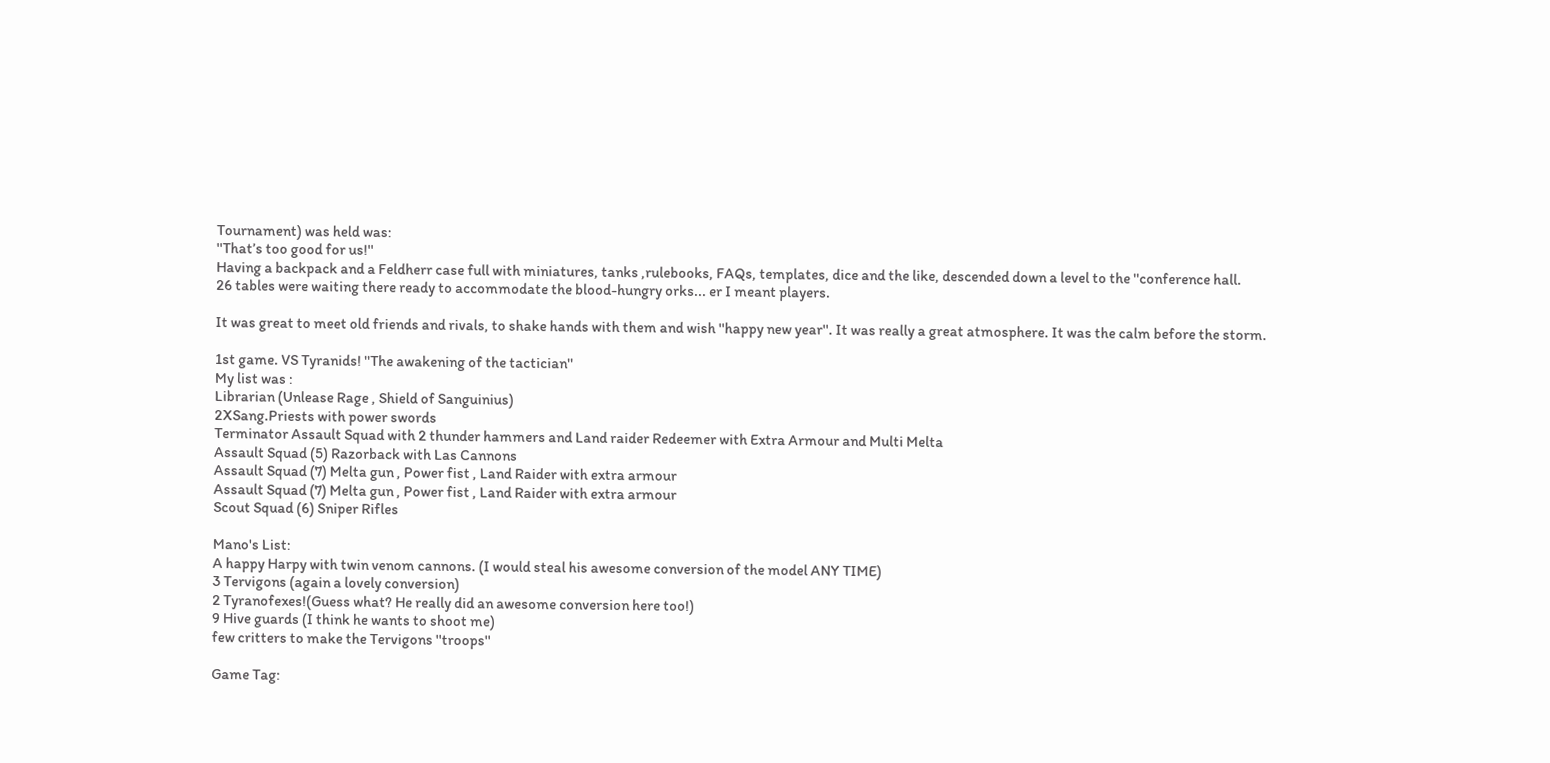Tournament) was held was:
''That’s too good for us!''
Having a backpack and a Feldherr case full with miniatures, tanks ,rulebooks, FAQs, templates, dice and the like, descended down a level to the ''conference hall.
26 tables were waiting there ready to accommodate the blood-hungry orks... er I meant players.

It was great to meet old friends and rivals, to shake hands with them and wish ''happy new year''. It was really a great atmosphere. It was the calm before the storm.

1st game. VS Tyranids! ''The awakening of the tactician''
My list was :
Librarian (Unlease Rage , Shield of Sanguinius)
2XSang.Priests with power swords
Terminator Assault Squad with 2 thunder hammers and Land raider Redeemer with Extra Armour and Multi Melta
Assault Squad (5) Razorback with Las Cannons
Assault Squad (7) Melta gun , Power fist , Land Raider with extra armour
Assault Squad (7) Melta gun , Power fist , Land Raider with extra armour
Scout Squad (6) Sniper Rifles

Mano's List:
A happy Harpy with twin venom cannons. (I would steal his awesome conversion of the model ANY TIME)
3 Tervigons (again a lovely conversion)
2 Tyranofexes!(Guess what? He really did an awesome conversion here too!)
9 Hive guards (I think he wants to shoot me)
few critters to make the Tervigons ''troops''

Game Tag: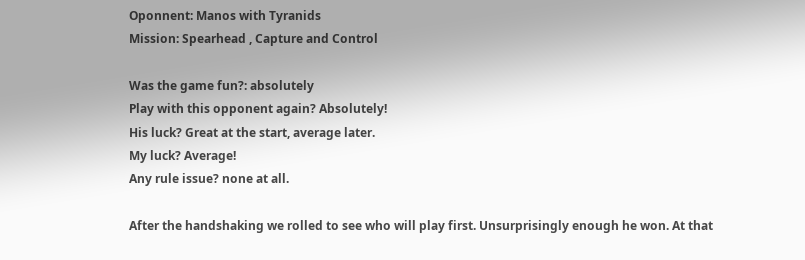Oponnent: Manos with Tyranids
Mission: Spearhead , Capture and Control

Was the game fun?: absolutely
Play with this opponent again? Absolutely!
His luck? Great at the start, average later.
My luck? Average!
Any rule issue? none at all.

After the handshaking we rolled to see who will play first. Unsurprisingly enough he won. At that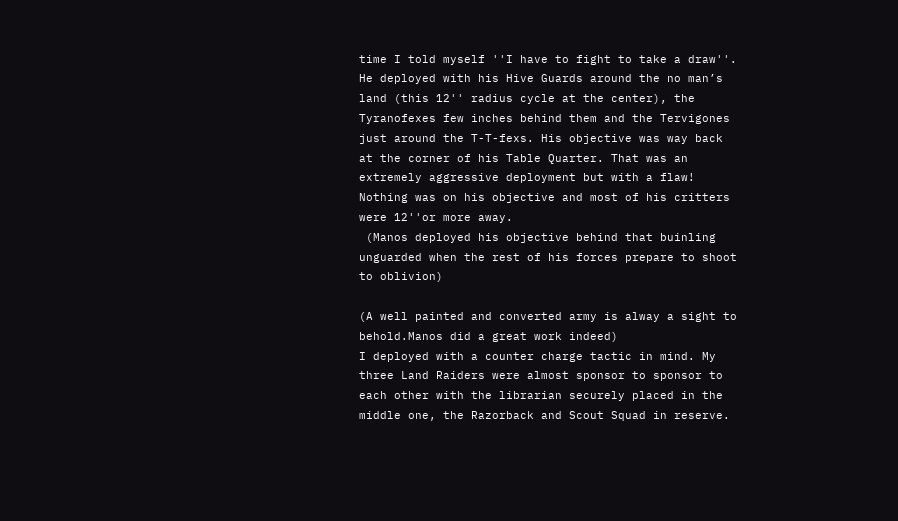time I told myself ''I have to fight to take a draw''. He deployed with his Hive Guards around the no man’s land (this 12'' radius cycle at the center), the Tyranofexes few inches behind them and the Tervigones just around the T-T-fexs. His objective was way back at the corner of his Table Quarter. That was an extremely aggressive deployment but with a flaw! Nothing was on his objective and most of his critters were 12''or more away.
 (Manos deployed his objective behind that buinling unguarded when the rest of his forces prepare to shoot to oblivion)

(A well painted and converted army is alway a sight to behold.Manos did a great work indeed)
I deployed with a counter charge tactic in mind. My three Land Raiders were almost sponsor to sponsor to each other with the librarian securely placed in the middle one, the Razorback and Scout Squad in reserve.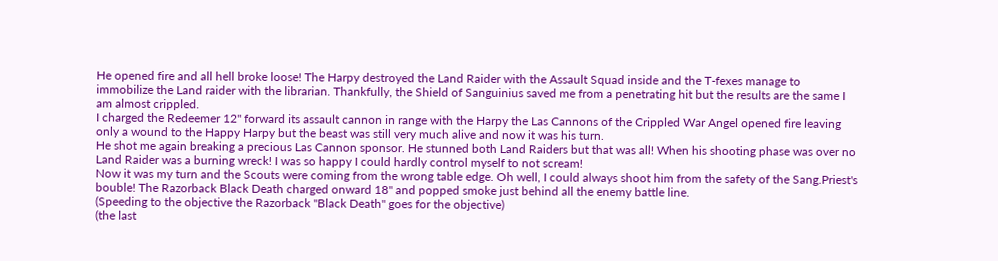He opened fire and all hell broke loose! The Harpy destroyed the Land Raider with the Assault Squad inside and the T-fexes manage to immobilize the Land raider with the librarian. Thankfully, the Shield of Sanguinius saved me from a penetrating hit but the results are the same I am almost crippled.
I charged the Redeemer 12'' forward its assault cannon in range with the Harpy the Las Cannons of the Crippled War Angel opened fire leaving only a wound to the Happy Harpy but the beast was still very much alive and now it was his turn.
He shot me again breaking a precious Las Cannon sponsor. He stunned both Land Raiders but that was all! When his shooting phase was over no Land Raider was a burning wreck! I was so happy I could hardly control myself to not scream!
Now it was my turn and the Scouts were coming from the wrong table edge. Oh well, I could always shoot him from the safety of the Sang.Priest's bouble! The Razorback Black Death charged onward 18'' and popped smoke just behind all the enemy battle line.
(Speeding to the objective the Razorback ''Black Death'' goes for the objective)
(the last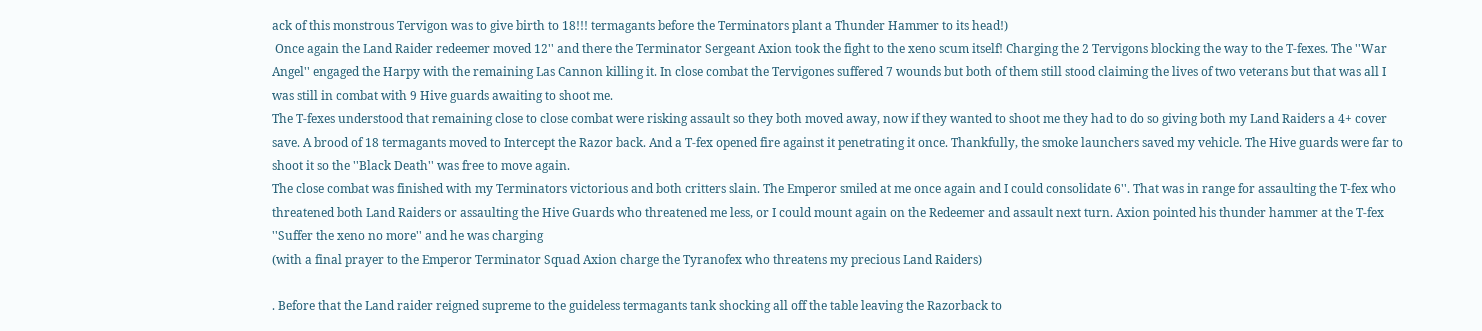ack of this monstrous Tervigon was to give birth to 18!!! termagants before the Terminators plant a Thunder Hammer to its head!)
 Once again the Land Raider redeemer moved 12'' and there the Terminator Sergeant Axion took the fight to the xeno scum itself! Charging the 2 Tervigons blocking the way to the T-fexes. The ''War Angel'' engaged the Harpy with the remaining Las Cannon killing it. In close combat the Tervigones suffered 7 wounds but both of them still stood claiming the lives of two veterans but that was all I was still in combat with 9 Hive guards awaiting to shoot me.
The T-fexes understood that remaining close to close combat were risking assault so they both moved away, now if they wanted to shoot me they had to do so giving both my Land Raiders a 4+ cover save. A brood of 18 termagants moved to Intercept the Razor back. And a T-fex opened fire against it penetrating it once. Thankfully, the smoke launchers saved my vehicle. The Hive guards were far to shoot it so the ''Black Death'' was free to move again.
The close combat was finished with my Terminators victorious and both critters slain. The Emperor smiled at me once again and I could consolidate 6''. That was in range for assaulting the T-fex who threatened both Land Raiders or assaulting the Hive Guards who threatened me less, or I could mount again on the Redeemer and assault next turn. Axion pointed his thunder hammer at the T-fex ''Suffer the xeno no more'' and he was charging
(with a final prayer to the Emperor Terminator Squad Axion charge the Tyranofex who threatens my precious Land Raiders)

. Before that the Land raider reigned supreme to the guideless termagants tank shocking all off the table leaving the Razorback to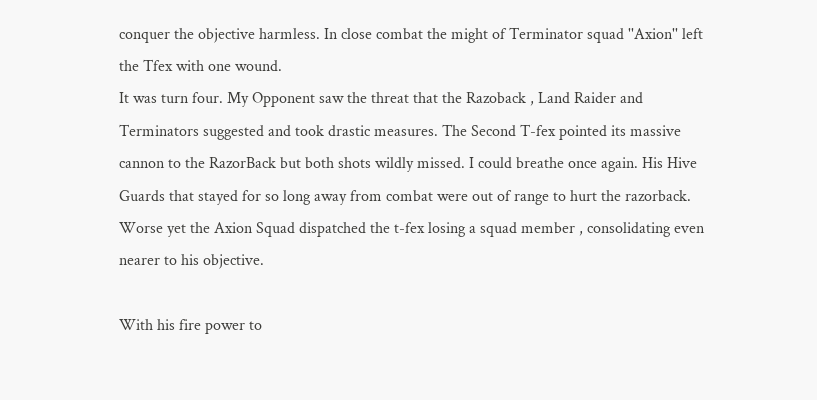conquer the objective harmless. In close combat the might of Terminator squad ''Axion'' left the Tfex with one wound.
It was turn four. My Opponent saw the threat that the Razoback , Land Raider and Terminators suggested and took drastic measures. The Second T-fex pointed its massive cannon to the RazorBack but both shots wildly missed. I could breathe once again. His Hive Guards that stayed for so long away from combat were out of range to hurt the razorback. Worse yet the Axion Squad dispatched the t-fex losing a squad member , consolidating even nearer to his objective.

With his fire power to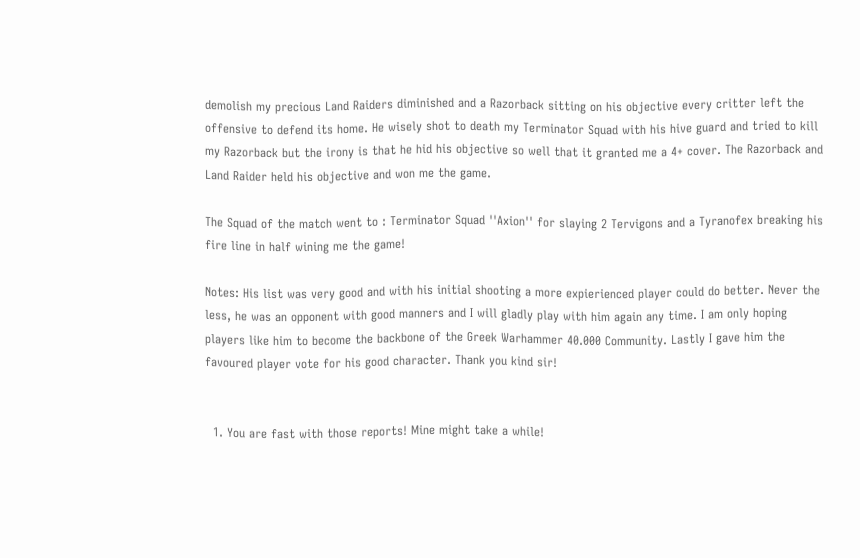demolish my precious Land Raiders diminished and a Razorback sitting on his objective every critter left the offensive to defend its home. He wisely shot to death my Terminator Squad with his hive guard and tried to kill my Razorback but the irony is that he hid his objective so well that it granted me a 4+ cover. The Razorback and Land Raider held his objective and won me the game.

The Squad of the match went to : Terminator Squad ''Axion'' for slaying 2 Tervigons and a Tyranofex breaking his fire line in half wining me the game!

Notes: His list was very good and with his initial shooting a more expierienced player could do better. Never the less, he was an opponent with good manners and I will gladly play with him again any time. I am only hoping players like him to become the backbone of the Greek Warhammer 40.000 Community. Lastly I gave him the favoured player vote for his good character. Thank you kind sir!


  1. You are fast with those reports! Mine might take a while!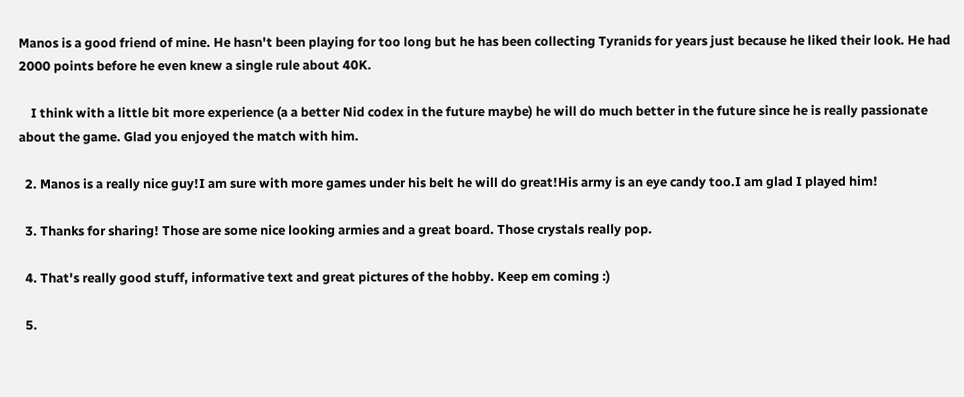Manos is a good friend of mine. He hasn't been playing for too long but he has been collecting Tyranids for years just because he liked their look. He had 2000 points before he even knew a single rule about 40K.

    I think with a little bit more experience (a a better Nid codex in the future maybe) he will do much better in the future since he is really passionate about the game. Glad you enjoyed the match with him.

  2. Manos is a really nice guy!I am sure with more games under his belt he will do great!His army is an eye candy too.I am glad I played him!

  3. Thanks for sharing! Those are some nice looking armies and a great board. Those crystals really pop.

  4. That's really good stuff, informative text and great pictures of the hobby. Keep em coming :)

  5.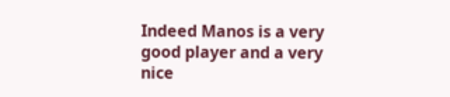Indeed Manos is a very good player and a very nice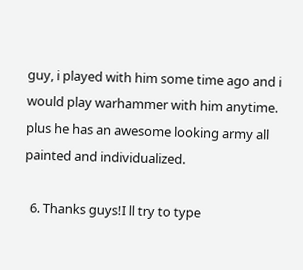guy, i played with him some time ago and i would play warhammer with him anytime. plus he has an awesome looking army all painted and individualized.

  6. Thanks guys!I ll try to type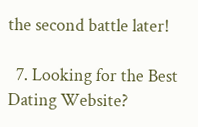the second battle later!

  7. Looking for the Best Dating Website?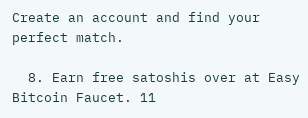Create an account and find your perfect match.

  8. Earn free satoshis over at Easy Bitcoin Faucet. 11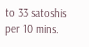to 33 satoshis per 10 mins.